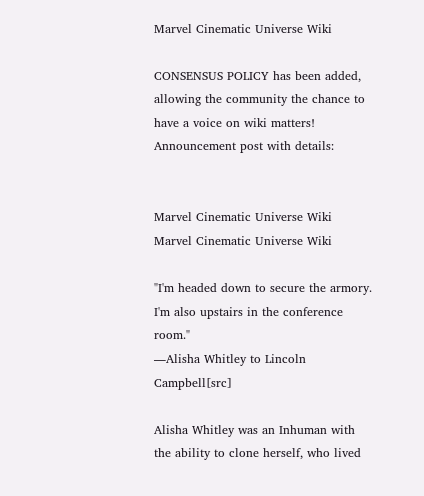Marvel Cinematic Universe Wiki

CONSENSUS POLICY has been added, allowing the community the chance to have a voice on wiki matters! Announcement post with details:


Marvel Cinematic Universe Wiki
Marvel Cinematic Universe Wiki

"I'm headed down to secure the armory. I'm also upstairs in the conference room."
―Alisha Whitley to Lincoln Campbell[src]

Alisha Whitley was an Inhuman with the ability to clone herself, who lived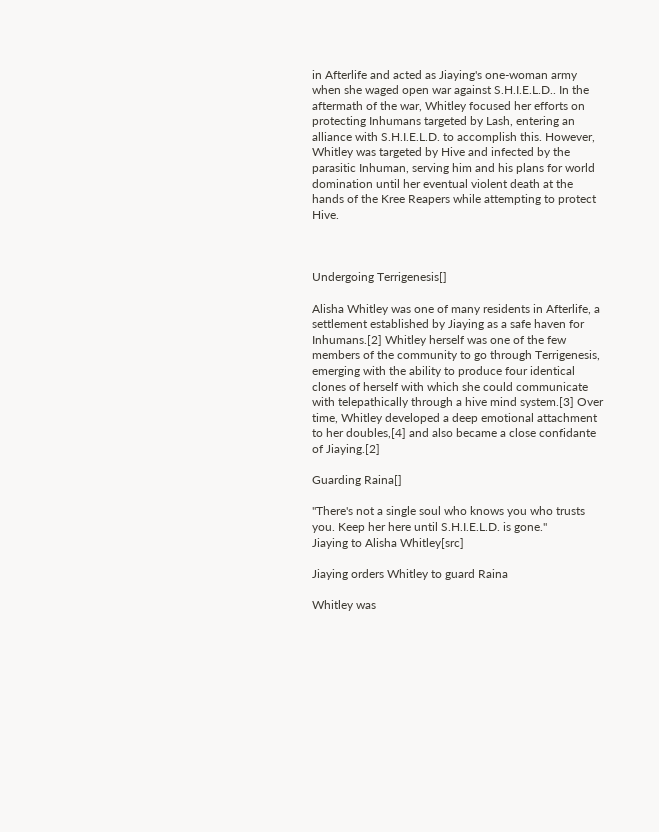in Afterlife and acted as Jiaying's one-woman army when she waged open war against S.H.I.E.L.D.. In the aftermath of the war, Whitley focused her efforts on protecting Inhumans targeted by Lash, entering an alliance with S.H.I.E.L.D. to accomplish this. However, Whitley was targeted by Hive and infected by the parasitic Inhuman, serving him and his plans for world domination until her eventual violent death at the hands of the Kree Reapers while attempting to protect Hive.



Undergoing Terrigenesis[]

Alisha Whitley was one of many residents in Afterlife, a settlement established by Jiaying as a safe haven for Inhumans.[2] Whitley herself was one of the few members of the community to go through Terrigenesis, emerging with the ability to produce four identical clones of herself with which she could communicate with telepathically through a hive mind system.[3] Over time, Whitley developed a deep emotional attachment to her doubles,[4] and also became a close confidante of Jiaying.[2]

Guarding Raina[]

"There's not a single soul who knows you who trusts you. Keep her here until S.H.I.E.L.D. is gone."
Jiaying to Alisha Whitley[src]

Jiaying orders Whitley to guard Raina

Whitley was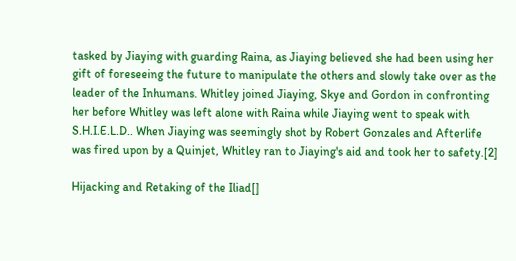tasked by Jiaying with guarding Raina, as Jiaying believed she had been using her gift of foreseeing the future to manipulate the others and slowly take over as the leader of the Inhumans. Whitley joined Jiaying, Skye and Gordon in confronting her before Whitley was left alone with Raina while Jiaying went to speak with S.H.I.E.L.D.. When Jiaying was seemingly shot by Robert Gonzales and Afterlife was fired upon by a Quinjet, Whitley ran to Jiaying's aid and took her to safety.[2]

Hijacking and Retaking of the Iliad[]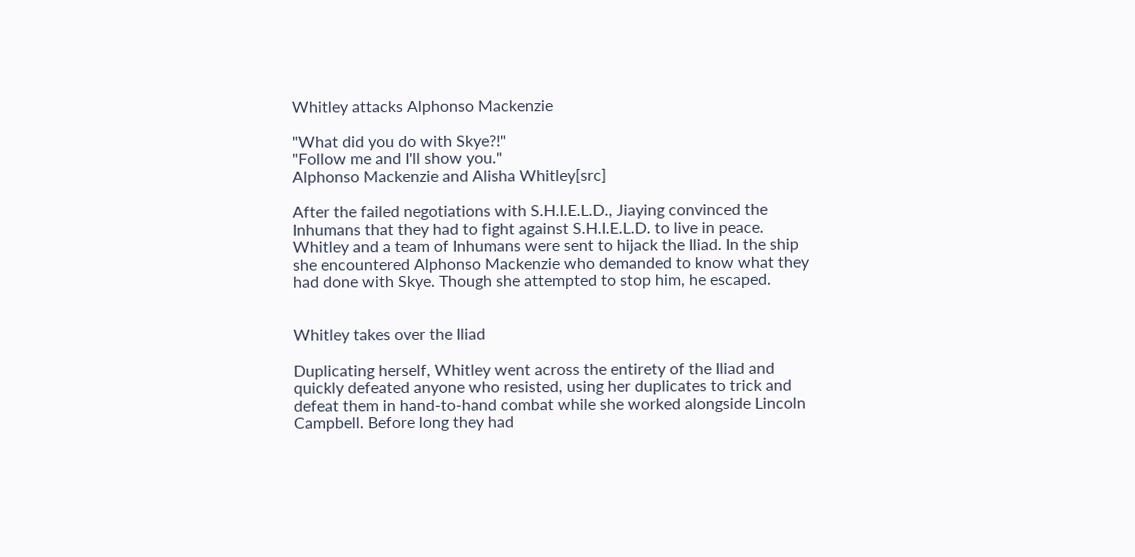Whitley attacks Alphonso Mackenzie

"What did you do with Skye?!"
"Follow me and I'll show you."
Alphonso Mackenzie and Alisha Whitley[src]

After the failed negotiations with S.H.I.E.L.D., Jiaying convinced the Inhumans that they had to fight against S.H.I.E.L.D. to live in peace. Whitley and a team of Inhumans were sent to hijack the Iliad. In the ship she encountered Alphonso Mackenzie who demanded to know what they had done with Skye. Though she attempted to stop him, he escaped.


Whitley takes over the Iliad

Duplicating herself, Whitley went across the entirety of the Iliad and quickly defeated anyone who resisted, using her duplicates to trick and defeat them in hand-to-hand combat while she worked alongside Lincoln Campbell. Before long they had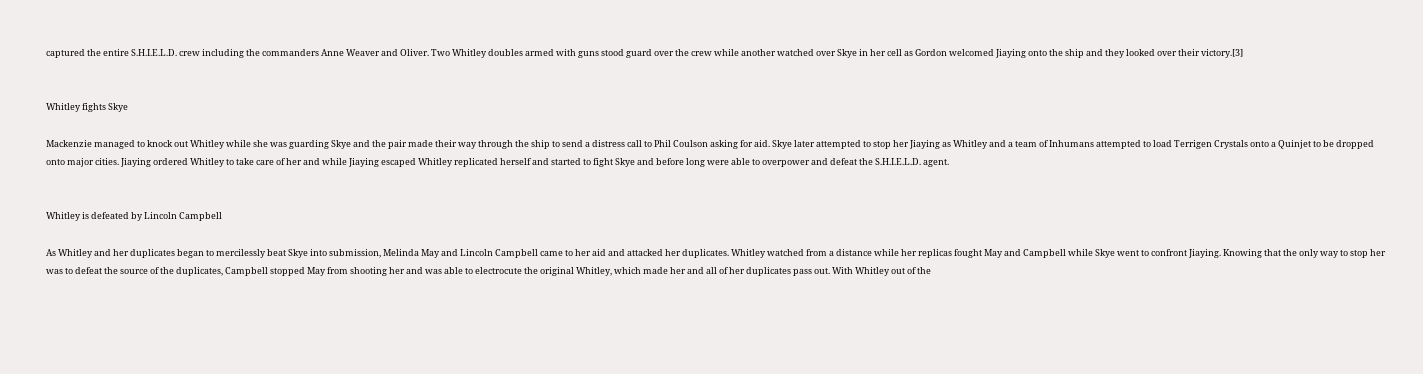captured the entire S.H.I.E.L.D. crew including the commanders Anne Weaver and Oliver. Two Whitley doubles armed with guns stood guard over the crew while another watched over Skye in her cell as Gordon welcomed Jiaying onto the ship and they looked over their victory.[3]


Whitley fights Skye

Mackenzie managed to knock out Whitley while she was guarding Skye and the pair made their way through the ship to send a distress call to Phil Coulson asking for aid. Skye later attempted to stop her Jiaying as Whitley and a team of Inhumans attempted to load Terrigen Crystals onto a Quinjet to be dropped onto major cities. Jiaying ordered Whitley to take care of her and while Jiaying escaped Whitley replicated herself and started to fight Skye and before long were able to overpower and defeat the S.H.I.E.L.D. agent.


Whitley is defeated by Lincoln Campbell

As Whitley and her duplicates began to mercilessly beat Skye into submission, Melinda May and Lincoln Campbell came to her aid and attacked her duplicates. Whitley watched from a distance while her replicas fought May and Campbell while Skye went to confront Jiaying. Knowing that the only way to stop her was to defeat the source of the duplicates, Campbell stopped May from shooting her and was able to electrocute the original Whitley, which made her and all of her duplicates pass out. With Whitley out of the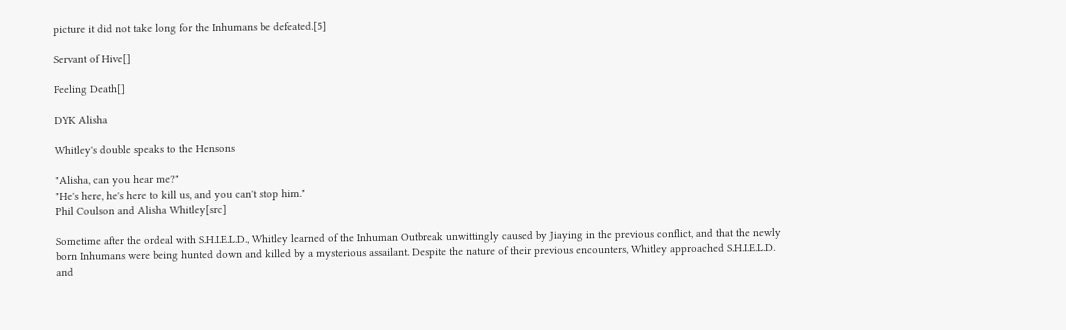picture it did not take long for the Inhumans be defeated.[5]

Servant of Hive[]

Feeling Death[]

DYK Alisha

Whitley's double speaks to the Hensons

"Alisha, can you hear me?"
"He's here, he's here to kill us, and you can't stop him."
Phil Coulson and Alisha Whitley[src]

Sometime after the ordeal with S.H.I.E.L.D., Whitley learned of the Inhuman Outbreak unwittingly caused by Jiaying in the previous conflict, and that the newly born Inhumans were being hunted down and killed by a mysterious assailant. Despite the nature of their previous encounters, Whitley approached S.H.I.E.L.D. and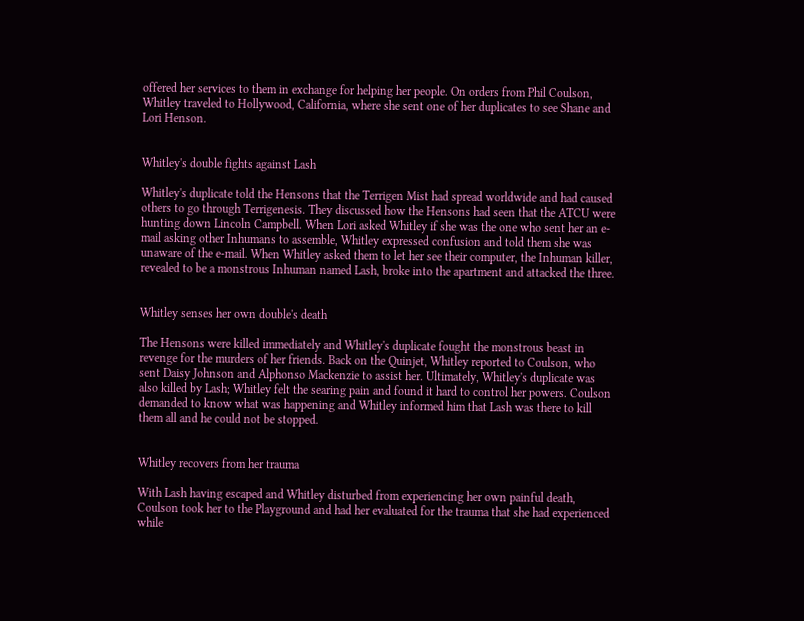offered her services to them in exchange for helping her people. On orders from Phil Coulson, Whitley traveled to Hollywood, California, where she sent one of her duplicates to see Shane and Lori Henson.


Whitley's double fights against Lash

Whitley's duplicate told the Hensons that the Terrigen Mist had spread worldwide and had caused others to go through Terrigenesis. They discussed how the Hensons had seen that the ATCU were hunting down Lincoln Campbell. When Lori asked Whitley if she was the one who sent her an e-mail asking other Inhumans to assemble, Whitley expressed confusion and told them she was unaware of the e-mail. When Whitley asked them to let her see their computer, the Inhuman killer, revealed to be a monstrous Inhuman named Lash, broke into the apartment and attacked the three.


Whitley senses her own double's death

The Hensons were killed immediately and Whitley's duplicate fought the monstrous beast in revenge for the murders of her friends. Back on the Quinjet, Whitley reported to Coulson, who sent Daisy Johnson and Alphonso Mackenzie to assist her. Ultimately, Whitley's duplicate was also killed by Lash; Whitley felt the searing pain and found it hard to control her powers. Coulson demanded to know what was happening and Whitley informed him that Lash was there to kill them all and he could not be stopped.


Whitley recovers from her trauma

With Lash having escaped and Whitley disturbed from experiencing her own painful death, Coulson took her to the Playground and had her evaluated for the trauma that she had experienced while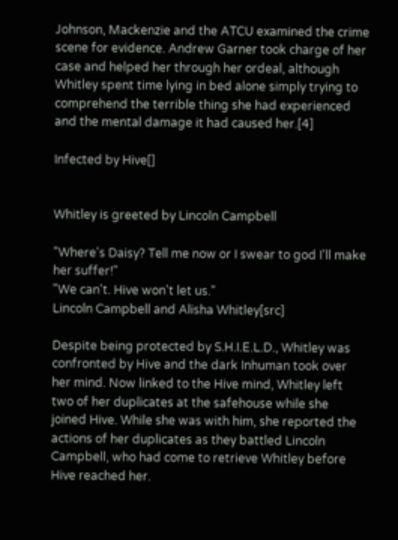Johnson, Mackenzie and the ATCU examined the crime scene for evidence. Andrew Garner took charge of her case and helped her through her ordeal, although Whitley spent time lying in bed alone simply trying to comprehend the terrible thing she had experienced and the mental damage it had caused her.[4]

Infected by Hive[]


Whitley is greeted by Lincoln Campbell

"Where's Daisy? Tell me now or I swear to god I'll make her suffer!"
"We can't. Hive won't let us."
Lincoln Campbell and Alisha Whitley[src]

Despite being protected by S.H.I.E.L.D., Whitley was confronted by Hive and the dark Inhuman took over her mind. Now linked to the Hive mind, Whitley left two of her duplicates at the safehouse while she joined Hive. While she was with him, she reported the actions of her duplicates as they battled Lincoln Campbell, who had come to retrieve Whitley before Hive reached her.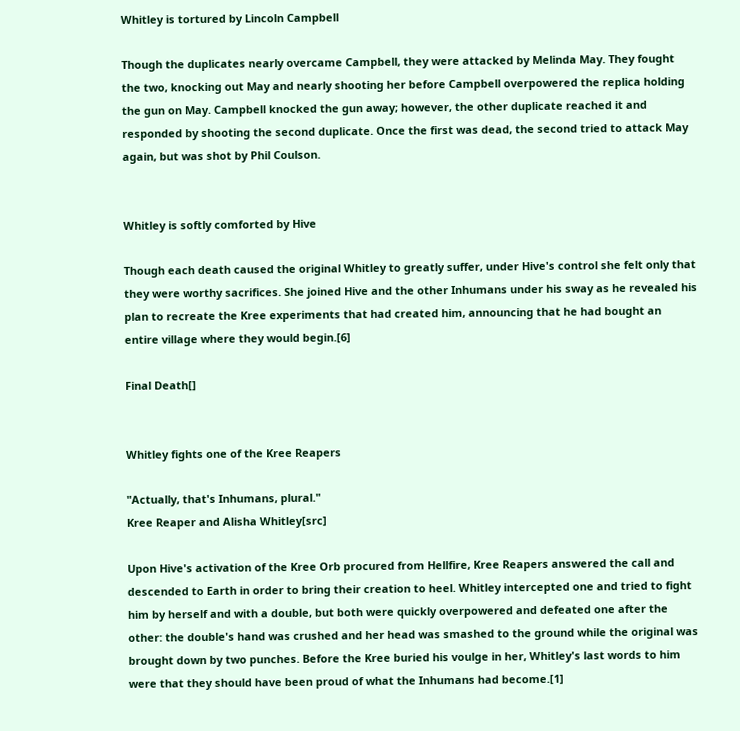Whitley is tortured by Lincoln Campbell

Though the duplicates nearly overcame Campbell, they were attacked by Melinda May. They fought the two, knocking out May and nearly shooting her before Campbell overpowered the replica holding the gun on May. Campbell knocked the gun away; however, the other duplicate reached it and responded by shooting the second duplicate. Once the first was dead, the second tried to attack May again, but was shot by Phil Coulson.


Whitley is softly comforted by Hive

Though each death caused the original Whitley to greatly suffer, under Hive's control she felt only that they were worthy sacrifices. She joined Hive and the other Inhumans under his sway as he revealed his plan to recreate the Kree experiments that had created him, announcing that he had bought an entire village where they would begin.[6]

Final Death[]


Whitley fights one of the Kree Reapers

"Actually, that's Inhumans, plural."
Kree Reaper and Alisha Whitley[src]

Upon Hive's activation of the Kree Orb procured from Hellfire, Kree Reapers answered the call and descended to Earth in order to bring their creation to heel. Whitley intercepted one and tried to fight him by herself and with a double, but both were quickly overpowered and defeated one after the other: the double's hand was crushed and her head was smashed to the ground while the original was brought down by two punches. Before the Kree buried his voulge in her, Whitley's last words to him were that they should have been proud of what the Inhumans had become.[1]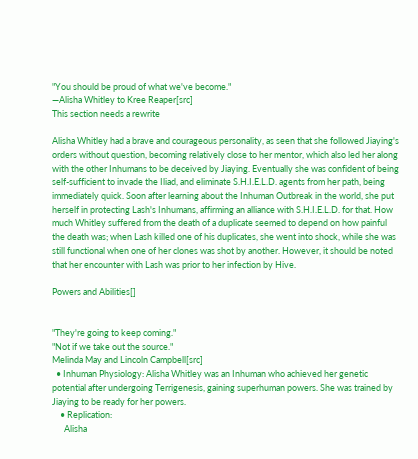"You should be proud of what we've become."
―Alisha Whitley to Kree Reaper[src]
This section needs a rewrite

Alisha Whitley had a brave and courageous personality, as seen that she followed Jiaying's orders without question, becoming relatively close to her mentor, which also led her along with the other Inhumans to be deceived by Jiaying. Eventually she was confident of being self-sufficient to invade the Iliad, and eliminate S.H.I.E.L.D. agents from her path, being immediately quick. Soon after learning about the Inhuman Outbreak in the world, she put herself in protecting Lash's Inhumans, affirming an alliance with S.H.I.E.L.D. for that. How much Whitley suffered from the death of a duplicate seemed to depend on how painful the death was; when Lash killed one of his duplicates, she went into shock, while she was still functional when one of her clones was shot by another. However, it should be noted that her encounter with Lash was prior to her infection by Hive.

Powers and Abilities[]


"They're going to keep coming."
"Not if we take out the source."
Melinda May and Lincoln Campbell[src]
  • Inhuman Physiology: Alisha Whitley was an Inhuman who achieved her genetic potential after undergoing Terrigenesis, gaining superhuman powers. She was trained by Jiaying to be ready for her powers.
    • Replication:
      Alisha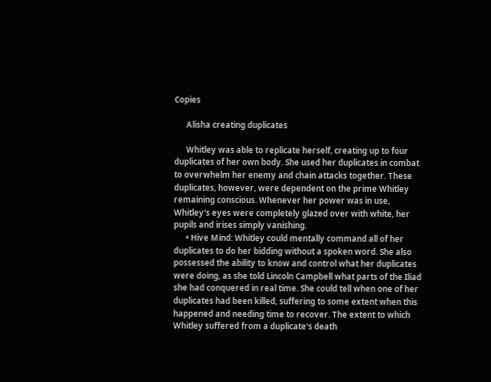Copies

      Alisha creating duplicates

      Whitley was able to replicate herself, creating up to four duplicates of her own body. She used her duplicates in combat to overwhelm her enemy and chain attacks together. These duplicates, however, were dependent on the prime Whitley remaining conscious. Whenever her power was in use, Whitley's eyes were completely glazed over with white, her pupils and irises simply vanishing.
      • Hive Mind: Whitley could mentally command all of her duplicates to do her bidding without a spoken word. She also possessed the ability to know and control what her duplicates were doing, as she told Lincoln Campbell what parts of the Iliad she had conquered in real time. She could tell when one of her duplicates had been killed, suffering to some extent when this happened and needing time to recover. The extent to which Whitley suffered from a duplicate's death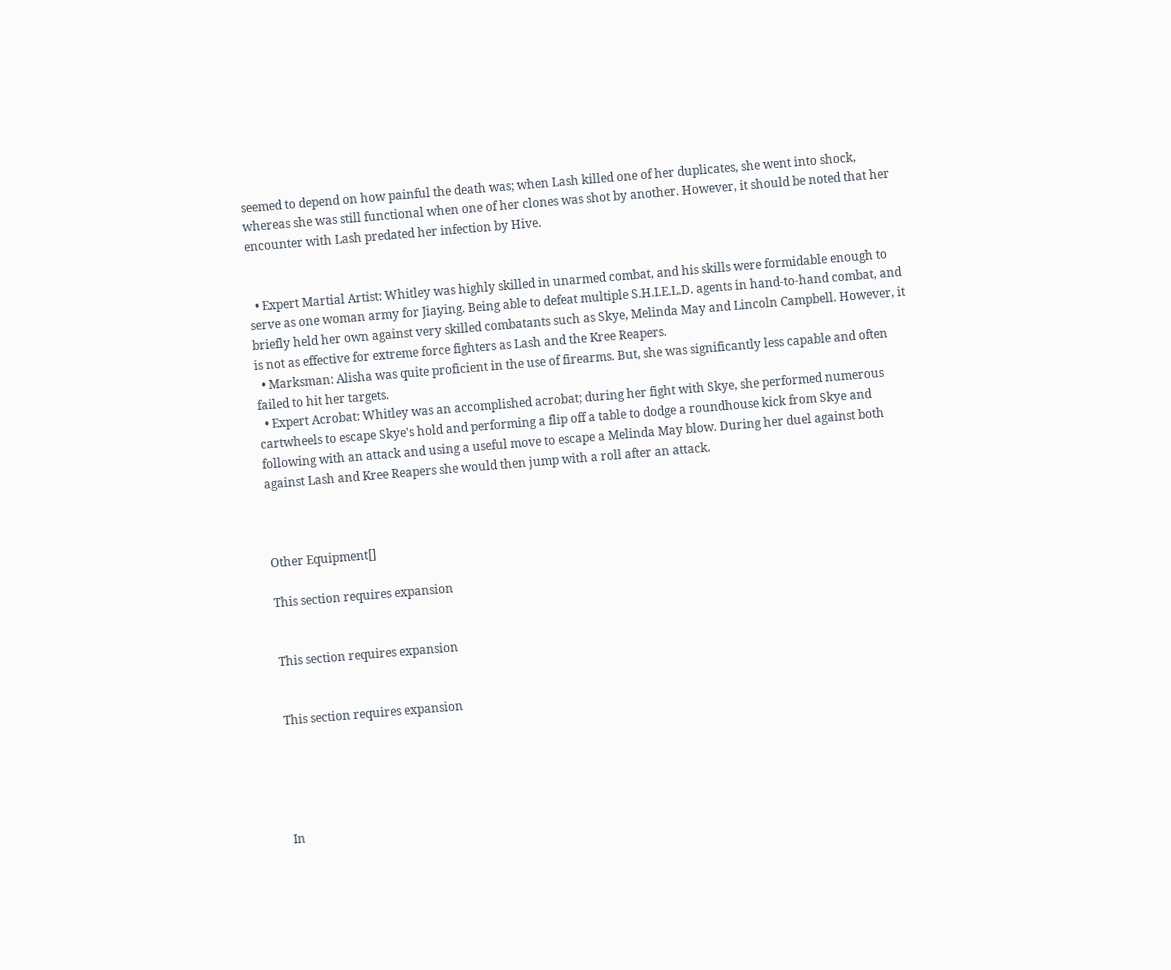seemed to depend on how painful the death was; when Lash killed one of her duplicates, she went into shock, whereas she was still functional when one of her clones was shot by another. However, it should be noted that her encounter with Lash predated her infection by Hive.


  • Expert Martial Artist: Whitley was highly skilled in unarmed combat, and his skills were formidable enough to serve as one woman army for Jiaying. Being able to defeat multiple S.H.I.E.L.D. agents in hand-to-hand combat, and briefly held her own against very skilled combatants such as Skye, Melinda May and Lincoln Campbell. However, it is not as effective for extreme force fighters as Lash and the Kree Reapers.
  • Marksman: Alisha was quite proficient in the use of firearms. But, she was significantly less capable and often failed to hit her targets.
  • Expert Acrobat: Whitley was an accomplished acrobat; during her fight with Skye, she performed numerous cartwheels to escape Skye's hold and performing a flip off a table to dodge a roundhouse kick from Skye and following with an attack and using a useful move to escape a Melinda May blow. During her duel against both against Lash and Kree Reapers she would then jump with a roll after an attack.



Other Equipment[]

This section requires expansion


This section requires expansion


This section requires expansion





In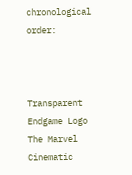chronological order:



Transparent Endgame Logo
The Marvel Cinematic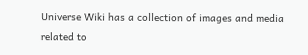Universe Wiki has a collection of images and media related to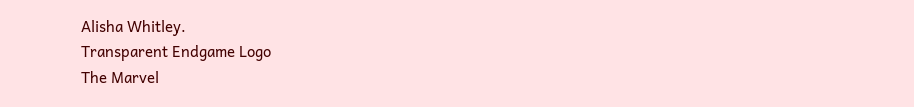Alisha Whitley.
Transparent Endgame Logo
The Marvel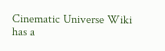Cinematic Universe Wiki has a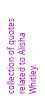collection of quotes related to Alisha Whitley.